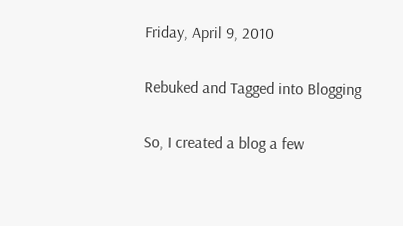Friday, April 9, 2010

Rebuked and Tagged into Blogging

So, I created a blog a few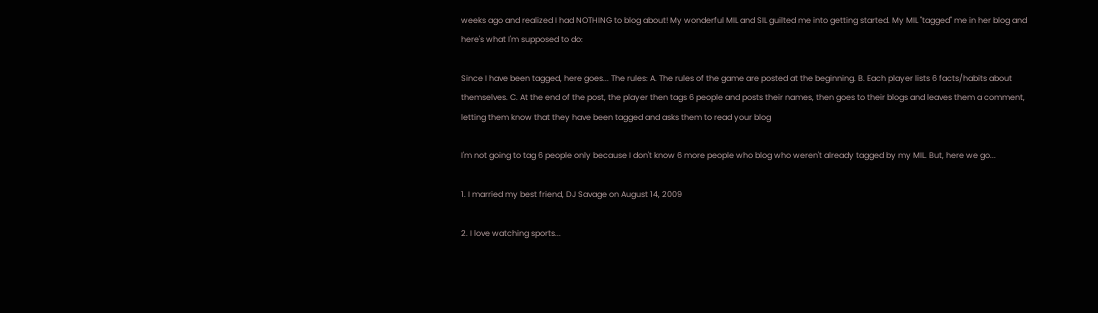weeks ago and realized I had NOTHING to blog about! My wonderful MIL and SIL guilted me into getting started. My MIL "tagged" me in her blog and here's what I'm supposed to do:

Since I have been tagged, here goes... The rules: A. The rules of the game are posted at the beginning. B. Each player lists 6 facts/habits about themselves. C. At the end of the post, the player then tags 6 people and posts their names, then goes to their blogs and leaves them a comment, letting them know that they have been tagged and asks them to read your blog

I'm not going to tag 6 people only because I don't know 6 more people who blog who weren't already tagged by my MIL. But, here we go...

1. I married my best friend, DJ Savage on August 14, 2009

2. I love watching sports...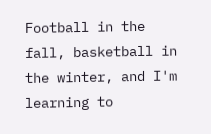Football in the fall, basketball in the winter, and I'm learning to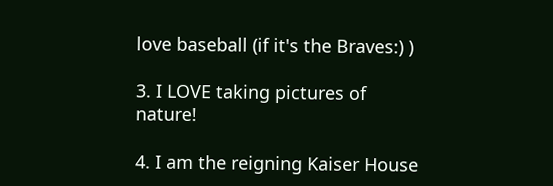love baseball (if it's the Braves:) )

3. I LOVE taking pictures of nature!

4. I am the reigning Kaiser House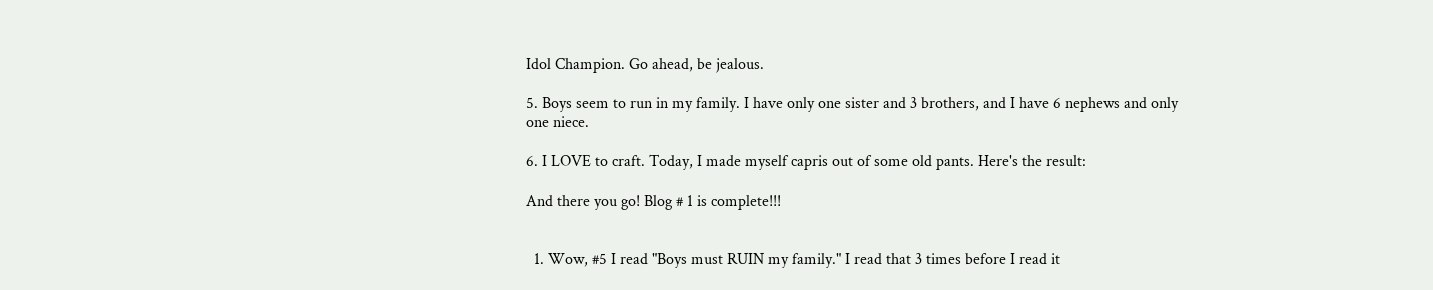Idol Champion. Go ahead, be jealous.

5. Boys seem to run in my family. I have only one sister and 3 brothers, and I have 6 nephews and only one niece.

6. I LOVE to craft. Today, I made myself capris out of some old pants. Here's the result:

And there you go! Blog # 1 is complete!!!


  1. Wow, #5 I read "Boys must RUIN my family." I read that 3 times before I read it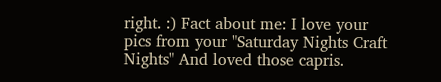right. :) Fact about me: I love your pics from your "Saturday Nights Craft Nights" And loved those capris.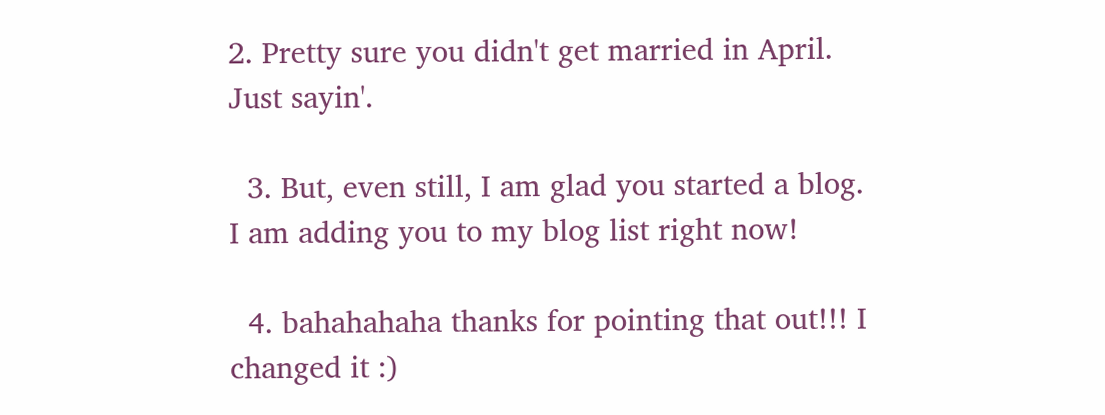2. Pretty sure you didn't get married in April. Just sayin'.

  3. But, even still, I am glad you started a blog. I am adding you to my blog list right now!

  4. bahahahaha thanks for pointing that out!!! I changed it :)